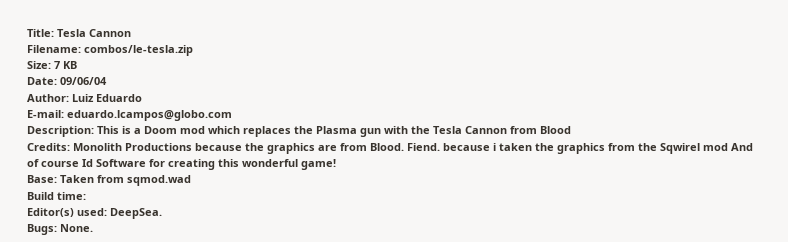Title: Tesla Cannon
Filename: combos/le-tesla.zip
Size: 7 KB
Date: 09/06/04
Author: Luiz Eduardo
E-mail: eduardo.lcampos@globo.com
Description: This is a Doom mod which replaces the Plasma gun with the Tesla Cannon from Blood
Credits: Monolith Productions because the graphics are from Blood. Fiend. because i taken the graphics from the Sqwirel mod And of course Id Software for creating this wonderful game!
Base: Taken from sqmod.wad
Build time:
Editor(s) used: DeepSea.
Bugs: None.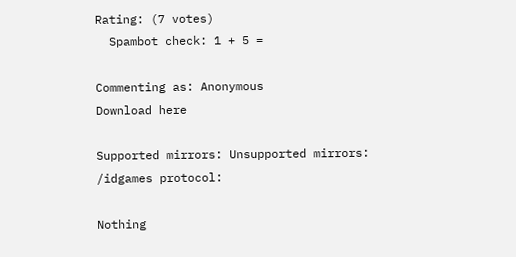Rating: (7 votes)
  Spambot check: 1 + 5 =

Commenting as: Anonymous
Download here

Supported mirrors: Unsupported mirrors: /idgames protocol:

Nothing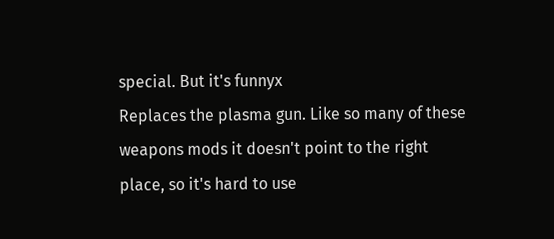special. But it's funnyx
Replaces the plasma gun. Like so many of these weapons mods it doesn't point to the right place, so it's hard to use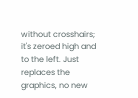without crosshairs; it's zeroed high and to the left. Just replaces the graphics, no new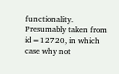functionality. Presumably taken from id=12720, in which case why not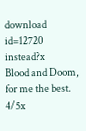download id=12720 instead?x
Blood and Doom, for me the best. 4/5x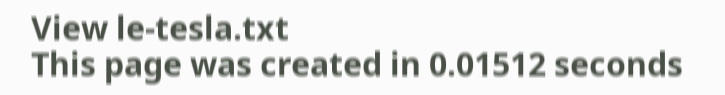View le-tesla.txt
This page was created in 0.01512 seconds